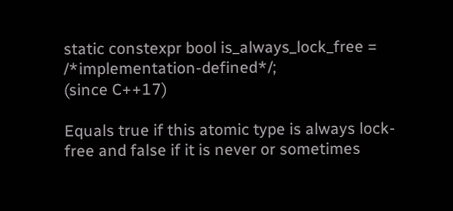static constexpr bool is_always_lock_free = /*implementation-defined*/;
(since C++17)

Equals true if this atomic type is always lock-free and false if it is never or sometimes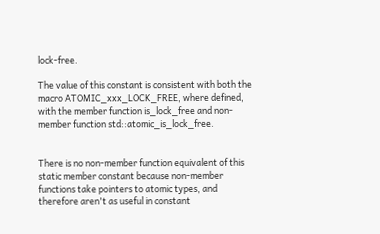lock-free.

The value of this constant is consistent with both the macro ATOMIC_xxx_LOCK_FREE, where defined, with the member function is_lock_free and non-member function std::atomic_is_lock_free.


There is no non-member function equivalent of this static member constant because non-member functions take pointers to atomic types, and therefore aren't as useful in constant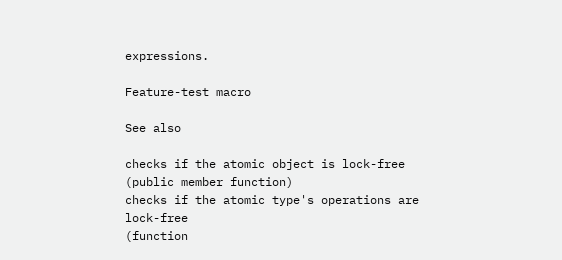expressions.

Feature-test macro

See also

checks if the atomic object is lock-free
(public member function)
checks if the atomic type's operations are lock-free
(function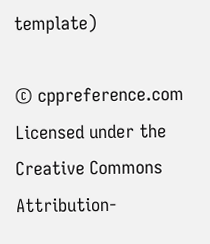template)

© cppreference.com
Licensed under the Creative Commons Attribution-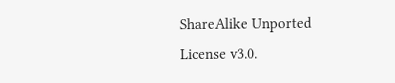ShareAlike Unported License v3.0.